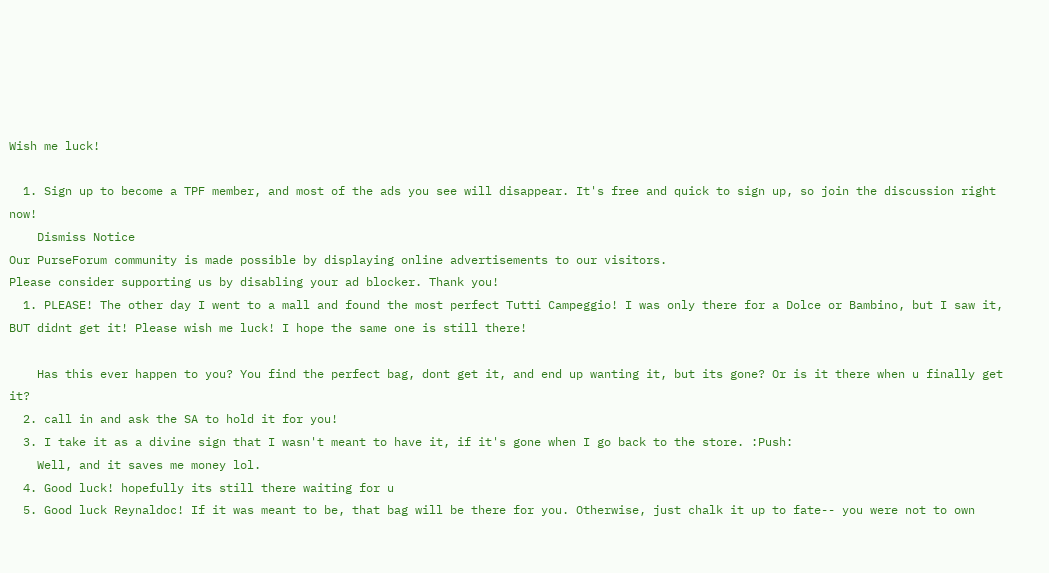Wish me luck!

  1. Sign up to become a TPF member, and most of the ads you see will disappear. It's free and quick to sign up, so join the discussion right now!
    Dismiss Notice
Our PurseForum community is made possible by displaying online advertisements to our visitors.
Please consider supporting us by disabling your ad blocker. Thank you!
  1. PLEASE! The other day I went to a mall and found the most perfect Tutti Campeggio! I was only there for a Dolce or Bambino, but I saw it, BUT didnt get it! Please wish me luck! I hope the same one is still there!

    Has this ever happen to you? You find the perfect bag, dont get it, and end up wanting it, but its gone? Or is it there when u finally get it?
  2. call in and ask the SA to hold it for you!
  3. I take it as a divine sign that I wasn't meant to have it, if it's gone when I go back to the store. :Push:
    Well, and it saves me money lol.
  4. Good luck! hopefully its still there waiting for u
  5. Good luck Reynaldoc! If it was meant to be, that bag will be there for you. Otherwise, just chalk it up to fate-- you were not to own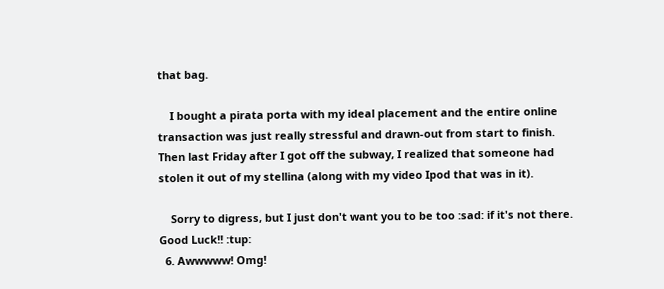that bag.

    I bought a pirata porta with my ideal placement and the entire online transaction was just really stressful and drawn-out from start to finish. Then last Friday after I got off the subway, I realized that someone had stolen it out of my stellina (along with my video Ipod that was in it).

    Sorry to digress, but I just don't want you to be too :sad: if it's not there. Good Luck!! :tup:
  6. Awwwww! Omg!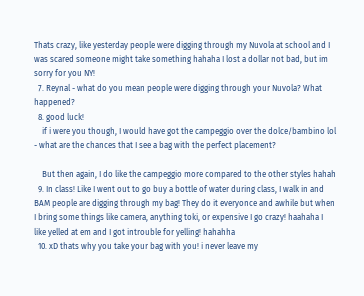Thats crazy, like yesterday people were digging through my Nuvola at school and I was scared someone might take something hahaha I lost a dollar not bad, but im sorry for you NY!
  7. Reynal - what do you mean people were digging through your Nuvola? What happened?
  8. good luck!
    if i were you though, I would have got the campeggio over the dolce/bambino lol - what are the chances that I see a bag with the perfect placement?

    But then again, I do like the campeggio more compared to the other styles hahah
  9. In class! Like I went out to go buy a bottle of water during class, I walk in and BAM people are digging through my bag! They do it everyonce and awhile but when I bring some things like camera, anything toki, or expensive I go crazy! haahaha I like yelled at em and I got introuble for yelling! hahahha
  10. xD thats why you take your bag with you! i never leave my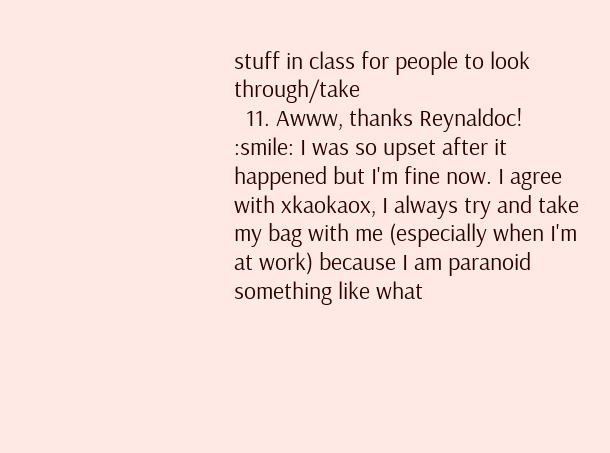stuff in class for people to look through/take
  11. Awww, thanks Reynaldoc! :smile: I was so upset after it happened but I'm fine now. I agree with xkaokaox, I always try and take my bag with me (especially when I'm at work) because I am paranoid something like what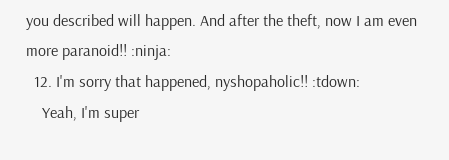you described will happen. And after the theft, now I am even more paranoid!! :ninja:
  12. I'm sorry that happened, nyshopaholic!! :tdown:
    Yeah, I'm super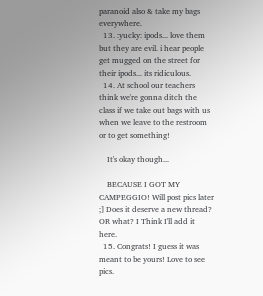paranoid also & take my bags everywhere.
  13. :yucky: ipods... love them but they are evil. i hear people get mugged on the street for their ipods... its ridiculous.
  14. At school our teachers think we're gonna ditch the class if we take out bags with us when we leave to the restroom or to get something!

    It's okay though...

    BECAUSE I GOT MY CAMPEGGIO! Will post pics later ;] Does it deserve a new thread? OR what? I Think I'll add it here.
  15. Congrats! I guess it was meant to be yours! Love to see pics.